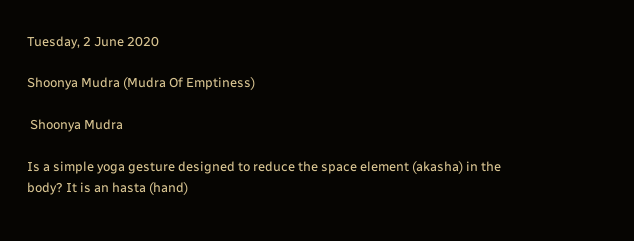Tuesday, 2 June 2020

Shoonya Mudra (Mudra Of Emptiness)

 Shoonya Mudra

Is a simple yoga gesture designed to reduce the space element (akasha) in the body? It is an hasta (hand)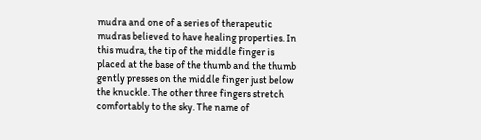mudra and one of a series of therapeutic mudras believed to have healing properties. In this mudra, the tip of the middle finger is placed at the base of the thumb and the thumb gently presses on the middle finger just below the knuckle. The other three fingers stretch comfortably to the sky. The name of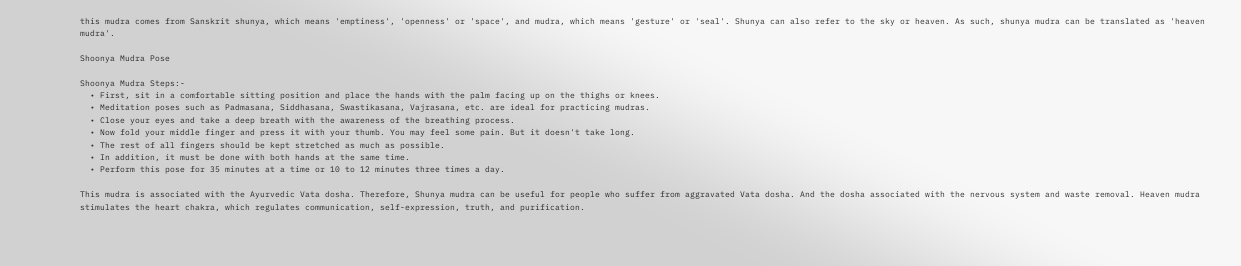this mudra comes from Sanskrit shunya, which means 'emptiness', 'openness' or 'space', and mudra, which means 'gesture' or 'seal'. Shunya can also refer to the sky or heaven. As such, shunya mudra can be translated as 'heaven mudra'.

Shoonya Mudra Pose

Shoonya Mudra Steps:-
  • First, sit in a comfortable sitting position and place the hands with the palm facing up on the thighs or knees.
  • Meditation poses such as Padmasana, Siddhasana, Swastikasana, Vajrasana, etc. are ideal for practicing mudras.
  • Close your eyes and take a deep breath with the awareness of the breathing process.
  • Now fold your middle finger and press it with your thumb. You may feel some pain. But it doesn't take long.
  • The rest of all fingers should be kept stretched as much as possible.
  • In addition, it must be done with both hands at the same time.
  • Perform this pose for 35 minutes at a time or 10 to 12 minutes three times a day.

This mudra is associated with the Ayurvedic Vata dosha. Therefore, Shunya mudra can be useful for people who suffer from aggravated Vata dosha. And the dosha associated with the nervous system and waste removal. Heaven mudra stimulates the heart chakra, which regulates communication, self-expression, truth, and purification.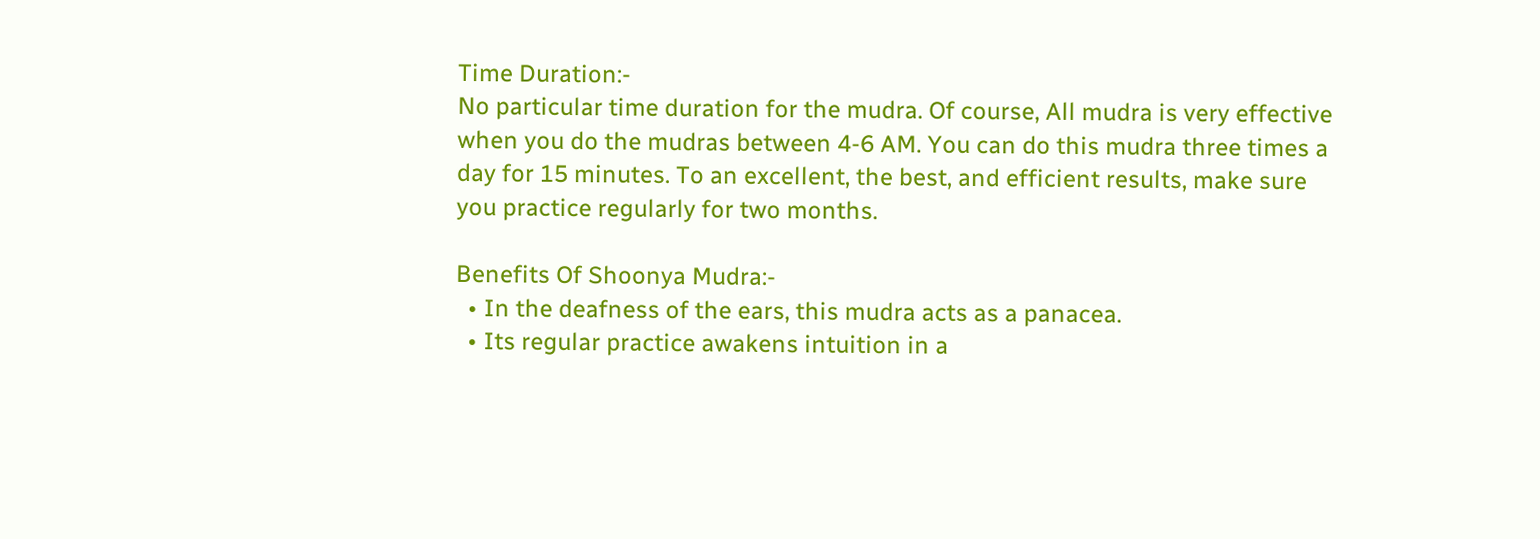Time Duration:-
No particular time duration for the mudra. Of course, All mudra is very effective when you do the mudras between 4-6 AM. You can do this mudra three times a day for 15 minutes. To an excellent, the best, and efficient results, make sure you practice regularly for two months.

Benefits Of Shoonya Mudra:-
  • In the deafness of the ears, this mudra acts as a panacea.
  • Its regular practice awakens intuition in a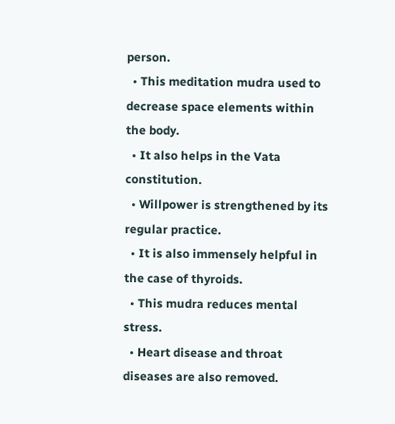person.
  • This meditation mudra used to decrease space elements within the body.
  • It also helps in the Vata constitution.
  • Willpower is strengthened by its regular practice.
  • It is also immensely helpful in the case of thyroids.
  • This mudra reduces mental stress.
  • Heart disease and throat diseases are also removed.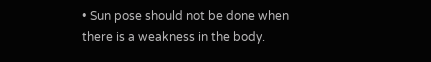• Sun pose should not be done when there is a weakness in the body.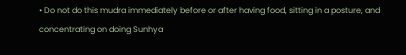• Do not do this mudra immediately before or after having food, sitting in a posture, and concentrating on doing Sunhya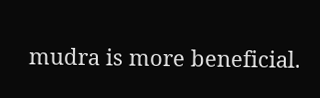mudra is more beneficial.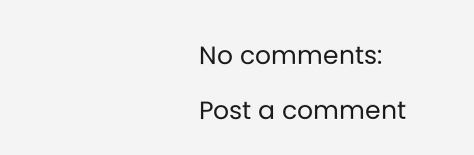No comments:

Post a comment